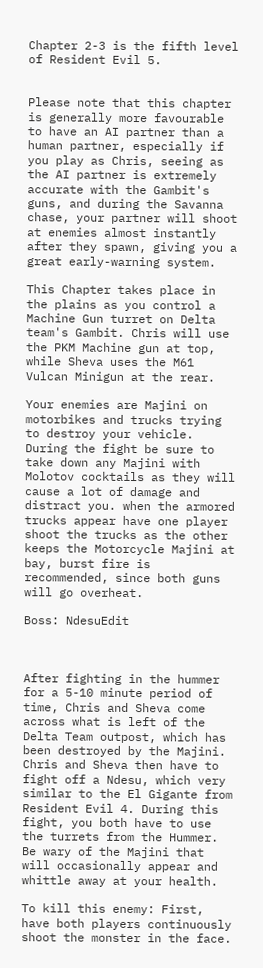Chapter 2-3 is the fifth level of Resident Evil 5.


Please note that this chapter is generally more favourable to have an AI partner than a human partner, especially if you play as Chris, seeing as the AI partner is extremely accurate with the Gambit's guns, and during the Savanna chase, your partner will shoot at enemies almost instantly after they spawn, giving you a great early-warning system.

This Chapter takes place in the plains as you control a Machine Gun turret on Delta team's Gambit. Chris will use the PKM Machine gun at top, while Sheva uses the M61 Vulcan Minigun at the rear.

Your enemies are Majini on motorbikes and trucks trying to destroy your vehicle. During the fight be sure to take down any Majini with Molotov cocktails as they will cause a lot of damage and distract you. when the armored trucks appear have one player shoot the trucks as the other keeps the Motorcycle Majini at bay, burst fire is recommended, since both guns will go overheat.

Boss: NdesuEdit



After fighting in the hummer for a 5-10 minute period of time, Chris and Sheva come across what is left of the Delta Team outpost, which has been destroyed by the Majini. Chris and Sheva then have to fight off a Ndesu, which very similar to the El Gigante from Resident Evil 4. During this fight, you both have to use the turrets from the Hummer. Be wary of the Majini that will occasionally appear and whittle away at your health.

To kill this enemy: First, have both players continuously shoot the monster in the face.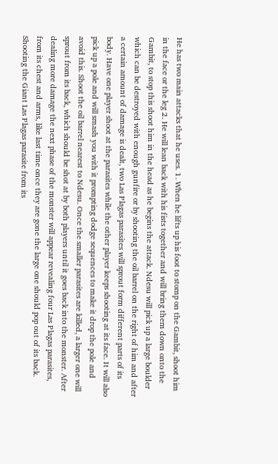He has two main attacks that he uses. 1. When he lifts up his foot to stomp on the Gambit, shoot him in the face or the leg 2. He will lean back with his fists together and will bring them down onto the Gambit, to stop this shoot him in the head as he begins the attack. Ndesu will pick up a large boulder which can be destroyed with enough gunfire or by shooting the oil barrel on the right of him and after a certain amount of damage is dealt, two Las Plagas parasites will sprout form different parts of its body. Have one player shoot at the parasites while the other player keeps shooting at its face. It will also pick up a pole and will smash you with it prompting dodge sequences to make it drop the pole and avoid this. Shoot the oil barrel nearest to Ndesu. Once the smaller parasites are killed, a larger one will sprout from its back, which should be shot at by both players until it goes back into the monster. After dealing more damage the next phase of the monster will appear revealing four Las Plagas parasites, from its chest and arms, like last time once they are gone the large one should pop out of its back. Shooting the Giant Las Plagas parasite from its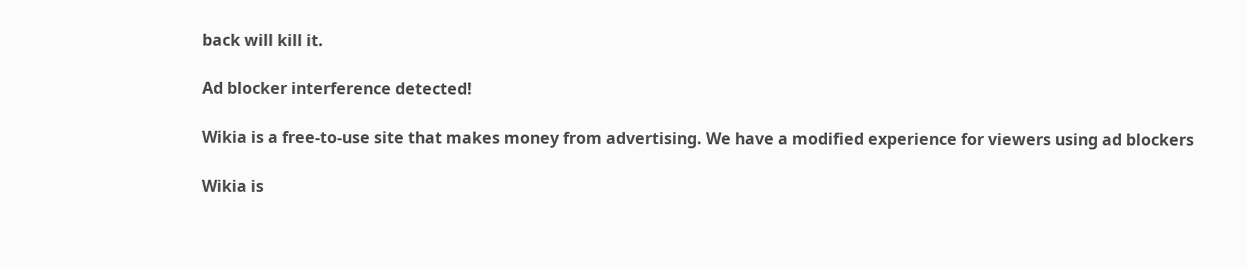back will kill it.

Ad blocker interference detected!

Wikia is a free-to-use site that makes money from advertising. We have a modified experience for viewers using ad blockers

Wikia is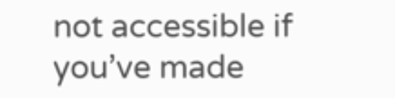not accessible if you’ve made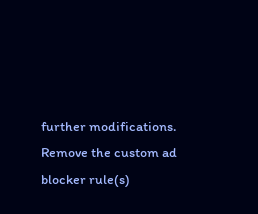further modifications. Remove the custom ad blocker rule(s)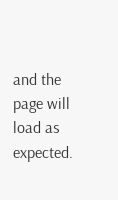and the page will load as expected.